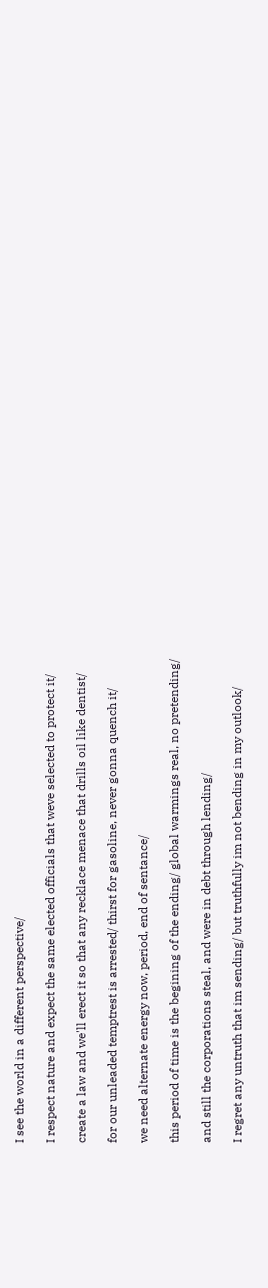I see the world in a different perspective/

I respect nature and expect the same elected officials that weve selected to protect it/

create a law and we'll erect it so that any recklace menace that drills oil like dentist/

for our unleaded temptrest is arrested/ thirst for gasoline, never gonna quench it/

we need alternate energy now, period, end of sentance/

this period of time is the begining of the ending/ global warmings real, no pretending/

and still the corporations steal, and were in debt through lending/

I regret any untruth that im sending/ but truthfully im not bending in my outlook/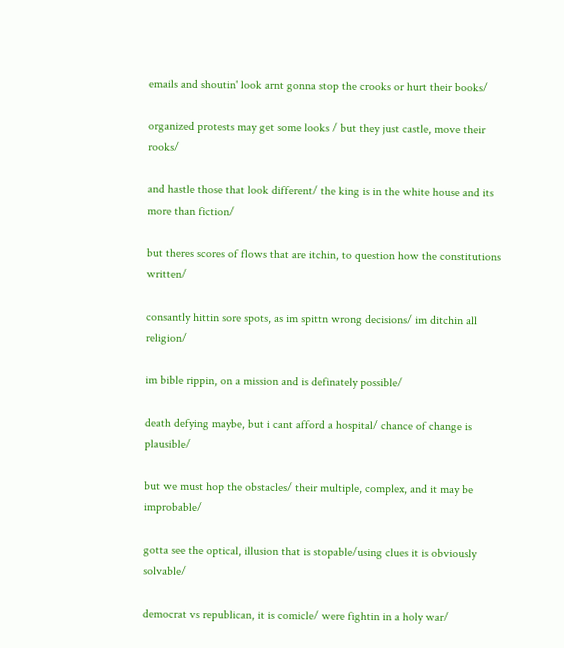emails and shoutin' look arnt gonna stop the crooks or hurt their books/

organized protests may get some looks / but they just castle, move their rooks/

and hastle those that look different/ the king is in the white house and its more than fiction/

but theres scores of flows that are itchin, to question how the constitutions written/

consantly hittin sore spots, as im spittn wrong decisions/ im ditchin all religion/

im bible rippin, on a mission and is definately possible/

death defying maybe, but i cant afford a hospital/ chance of change is plausible/

but we must hop the obstacles/ their multiple, complex, and it may be improbable/

gotta see the optical, illusion that is stopable/using clues it is obviously solvable/

democrat vs republican, it is comicle/ were fightin in a holy war/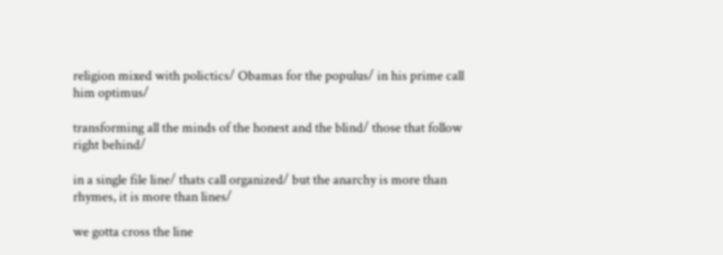religion mixed with polictics/ Obamas for the populus/ in his prime call him optimus/

transforming all the minds of the honest and the blind/ those that follow right behind/

in a single file line/ thats call organized/ but the anarchy is more than rhymes, it is more than lines/

we gotta cross the line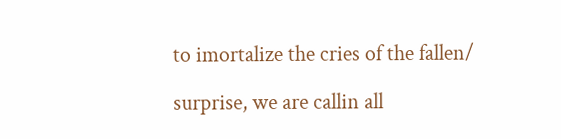to imortalize the cries of the fallen/

surprise, we are callin all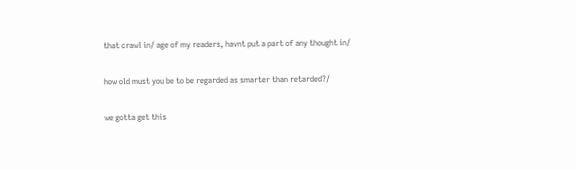that crawl in/ age of my readers, havnt put a part of any thought in/

how old must you be to be regarded as smarter than retarded?/

we gotta get this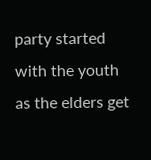party started with the youth as the elders get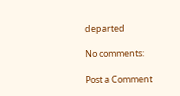departed

No comments:

Post a Comment